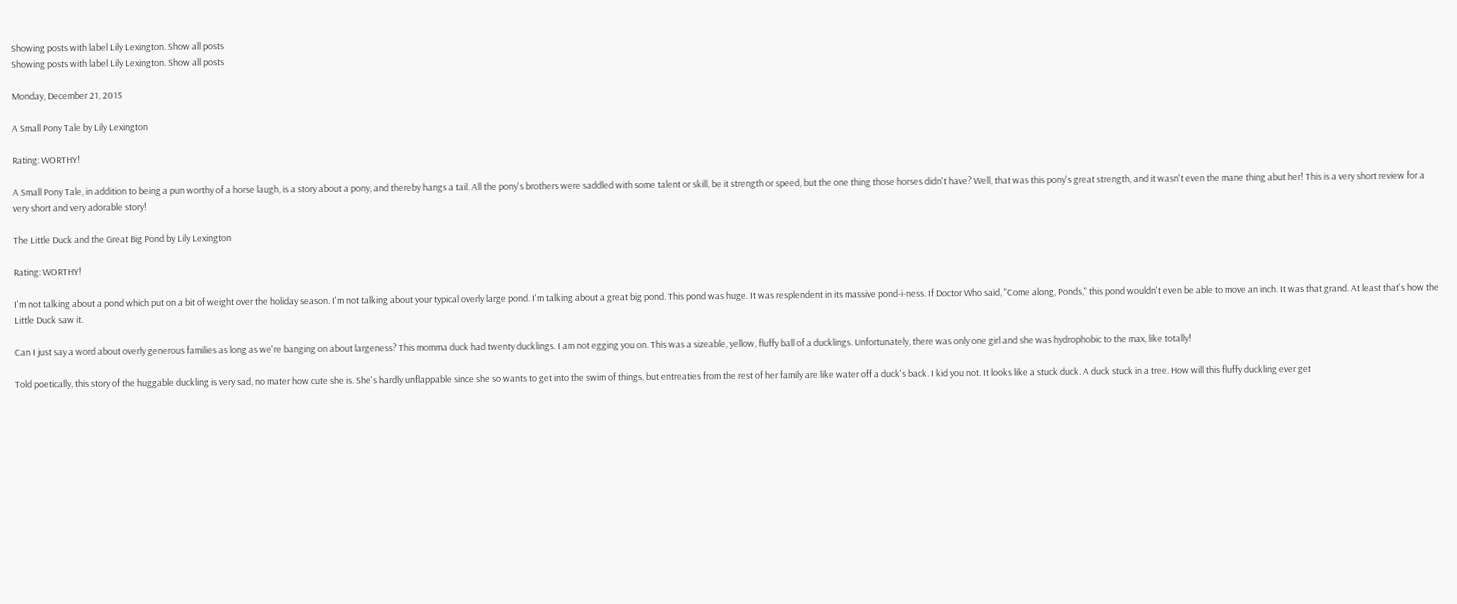Showing posts with label Lily Lexington. Show all posts
Showing posts with label Lily Lexington. Show all posts

Monday, December 21, 2015

A Small Pony Tale by Lily Lexington

Rating: WORTHY!

A Small Pony Tale, in addition to being a pun worthy of a horse laugh, is a story about a pony, and thereby hangs a tail. All the pony's brothers were saddled with some talent or skill, be it strength or speed, but the one thing those horses didn't have? Well, that was this pony's great strength, and it wasn't even the mane thing abut her! This is a very short review for a very short and very adorable story!

The Little Duck and the Great Big Pond by Lily Lexington

Rating: WORTHY!

I'm not talking about a pond which put on a bit of weight over the holiday season. I'm not talking about your typical overly large pond. I'm talking about a great big pond. This pond was huge. It was resplendent in its massive pond-i-ness. If Doctor Who said, "Come along, Ponds," this pond wouldn't even be able to move an inch. It was that grand. At least that's how the Little Duck saw it.

Can I just say a word about overly generous families as long as we're banging on about largeness? This momma duck had twenty ducklings. I am not egging you on. This was a sizeable, yellow, fluffy ball of a ducklings. Unfortunately, there was only one girl and she was hydrophobic to the max, like totally!

Told poetically, this story of the huggable duckling is very sad, no mater how cute she is. She's hardly unflappable since she so wants to get into the swim of things, but entreaties from the rest of her family are like water off a duck's back. I kid you not. It looks like a stuck duck. A duck stuck in a tree. How will this fluffy duckling ever get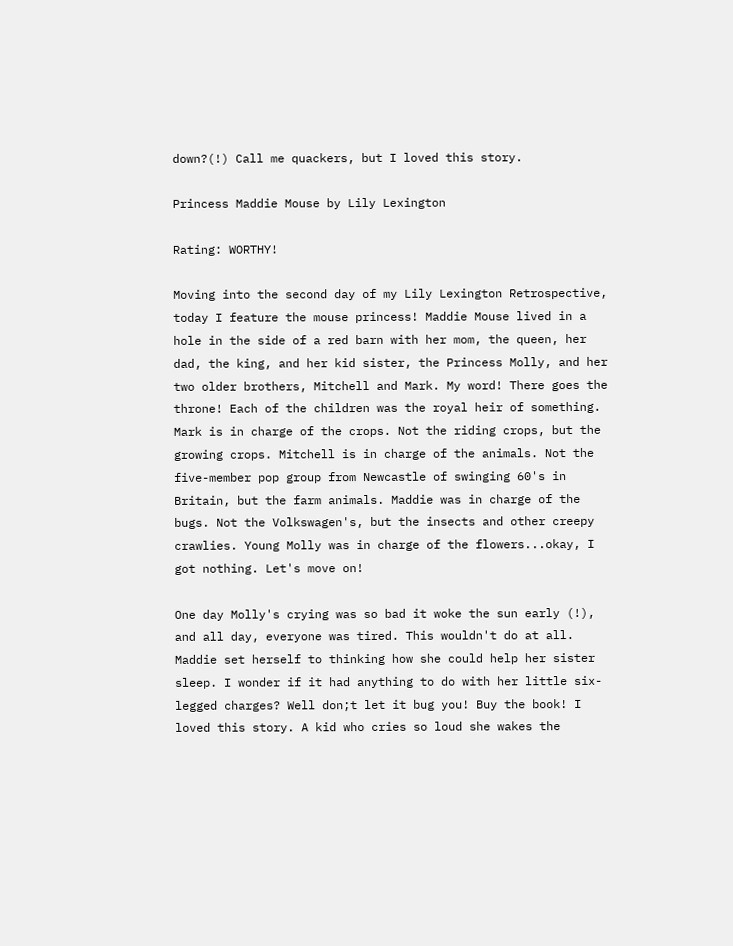down?(!) Call me quackers, but I loved this story.

Princess Maddie Mouse by Lily Lexington

Rating: WORTHY!

Moving into the second day of my Lily Lexington Retrospective, today I feature the mouse princess! Maddie Mouse lived in a hole in the side of a red barn with her mom, the queen, her dad, the king, and her kid sister, the Princess Molly, and her two older brothers, Mitchell and Mark. My word! There goes the throne! Each of the children was the royal heir of something. Mark is in charge of the crops. Not the riding crops, but the growing crops. Mitchell is in charge of the animals. Not the five-member pop group from Newcastle of swinging 60's in Britain, but the farm animals. Maddie was in charge of the bugs. Not the Volkswagen's, but the insects and other creepy crawlies. Young Molly was in charge of the flowers...okay, I got nothing. Let's move on!

One day Molly's crying was so bad it woke the sun early (!), and all day, everyone was tired. This wouldn't do at all. Maddie set herself to thinking how she could help her sister sleep. I wonder if it had anything to do with her little six-legged charges? Well don;t let it bug you! Buy the book! I loved this story. A kid who cries so loud she wakes the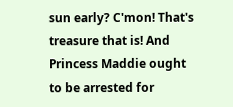sun early? C'mon! That's treasure that is! And Princess Maddie ought to be arrested for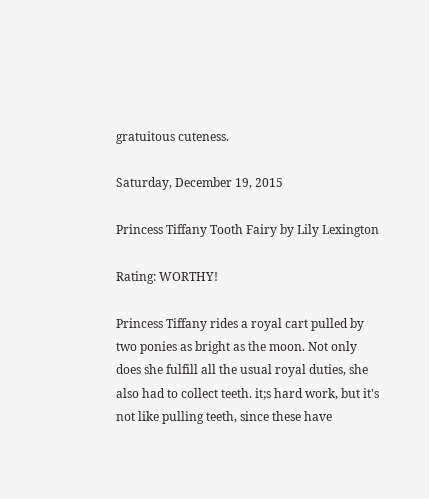gratuitous cuteness.

Saturday, December 19, 2015

Princess Tiffany Tooth Fairy by Lily Lexington

Rating: WORTHY!

Princess Tiffany rides a royal cart pulled by two ponies as bright as the moon. Not only does she fulfill all the usual royal duties, she also had to collect teeth. it;s hard work, but it's not like pulling teeth, since these have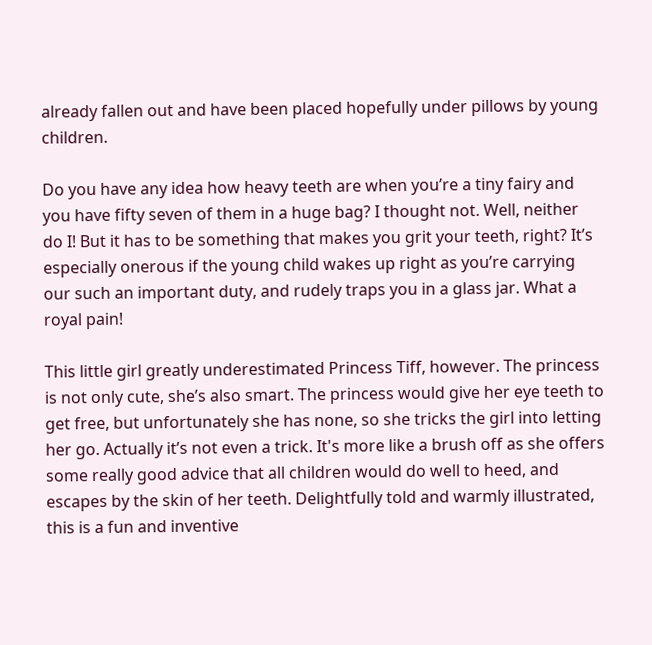already fallen out and have been placed hopefully under pillows by young children.

Do you have any idea how heavy teeth are when you’re a tiny fairy and you have fifty seven of them in a huge bag? I thought not. Well, neither do I! But it has to be something that makes you grit your teeth, right? It’s especially onerous if the young child wakes up right as you’re carrying our such an important duty, and rudely traps you in a glass jar. What a royal pain!

This little girl greatly underestimated Princess Tiff, however. The princess is not only cute, she’s also smart. The princess would give her eye teeth to get free, but unfortunately she has none, so she tricks the girl into letting her go. Actually it’s not even a trick. It's more like a brush off as she offers some really good advice that all children would do well to heed, and escapes by the skin of her teeth. Delightfully told and warmly illustrated, this is a fun and inventive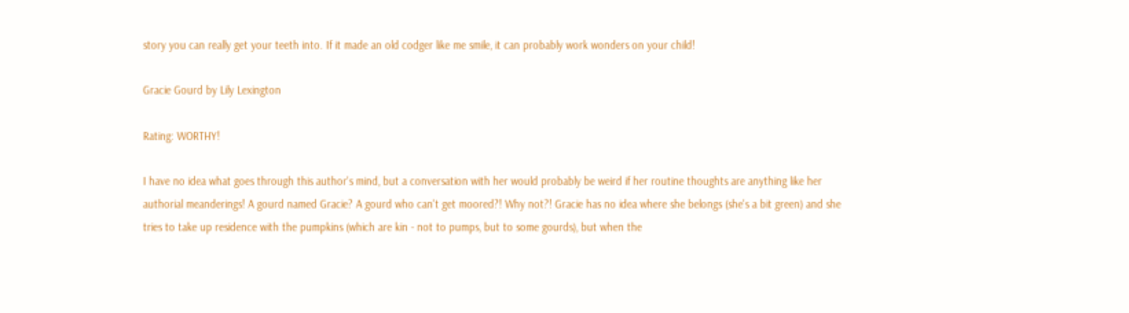story you can really get your teeth into. If it made an old codger like me smile, it can probably work wonders on your child!

Gracie Gourd by Lily Lexington

Rating: WORTHY!

I have no idea what goes through this author's mind, but a conversation with her would probably be weird if her routine thoughts are anything like her authorial meanderings! A gourd named Gracie? A gourd who can't get moored?! Why not?! Gracie has no idea where she belongs (she's a bit green) and she tries to take up residence with the pumpkins (which are kin - not to pumps, but to some gourds), but when the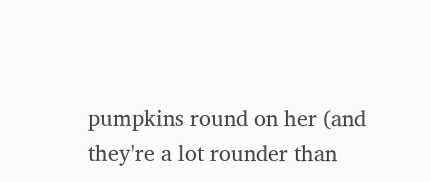pumpkins round on her (and they're a lot rounder than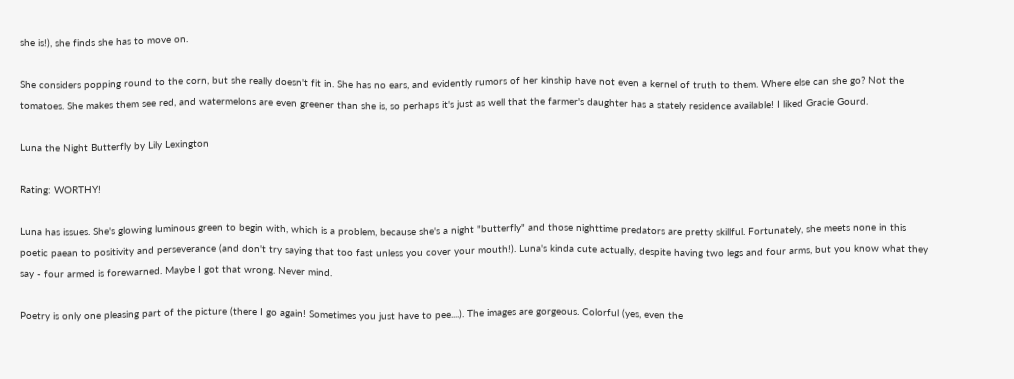she is!), she finds she has to move on.

She considers popping round to the corn, but she really doesn't fit in. She has no ears, and evidently rumors of her kinship have not even a kernel of truth to them. Where else can she go? Not the tomatoes. She makes them see red, and watermelons are even greener than she is, so perhaps it's just as well that the farmer's daughter has a stately residence available! I liked Gracie Gourd.

Luna the Night Butterfly by Lily Lexington

Rating: WORTHY!

Luna has issues. She's glowing luminous green to begin with, which is a problem, because she's a night "butterfly" and those nighttime predators are pretty skillful. Fortunately, she meets none in this poetic paean to positivity and perseverance (and don't try saying that too fast unless you cover your mouth!). Luna's kinda cute actually, despite having two legs and four arms, but you know what they say - four armed is forewarned. Maybe I got that wrong. Never mind.

Poetry is only one pleasing part of the picture (there I go again! Sometimes you just have to pee....). The images are gorgeous. Colorful (yes, even the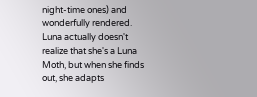night-time ones) and wonderfully rendered. Luna actually doesn't realize that she's a Luna Moth, but when she finds out, she adapts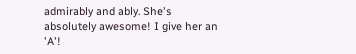admirably and ably. She's absolutely awesome! I give her an 'A'!